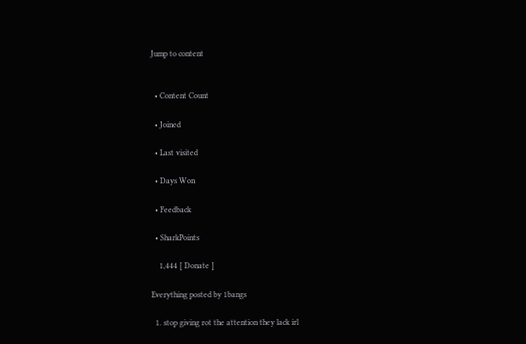Jump to content


  • Content Count

  • Joined

  • Last visited

  • Days Won

  • Feedback

  • SharkPoints

    1,444 [ Donate ]

Everything posted by 1bangs

  1. stop giving rot the attention they lack irl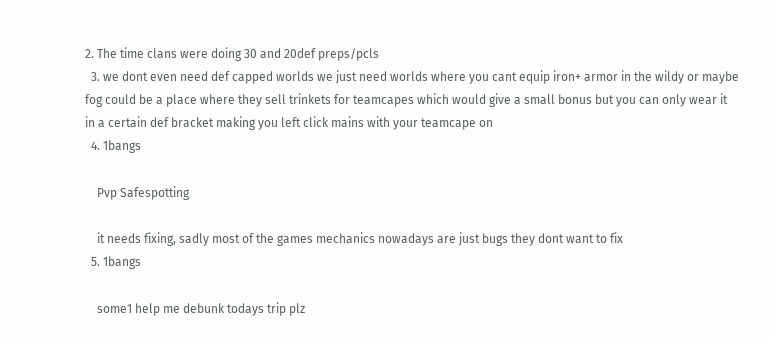2. The time clans were doing 30 and 20def preps/pcls
  3. we dont even need def capped worlds we just need worlds where you cant equip iron+ armor in the wildy or maybe fog could be a place where they sell trinkets for teamcapes which would give a small bonus but you can only wear it in a certain def bracket making you left click mains with your teamcape on
  4. 1bangs

    Pvp Safespotting

    it needs fixing, sadly most of the games mechanics nowadays are just bugs they dont want to fix
  5. 1bangs

    some1 help me debunk todays trip plz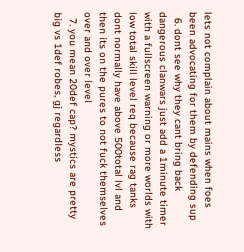lets not complain about mains when foes been advocating for them by defending sup
  6. dont see why they cant bring back dangerous clanwars just add a 1minute timer with a fullscreen warning or more worlds with low total skill level req because rag tanks dont normally have above 500total lvl and then its on the pures to not fuck themselves over and over level
  7. you mean 20def cap? mystics are pretty big vs 1def robes, gj regardless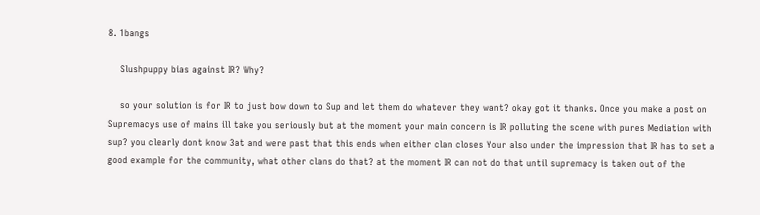8. 1bangs

    Slushpuppy bias against IR? Why?

    so your solution is for IR to just bow down to Sup and let them do whatever they want? okay got it thanks. Once you make a post on Supremacys use of mains ill take you seriously but at the moment your main concern is IR polluting the scene with pures Mediation with sup? you clearly dont know 3at and were past that this ends when either clan closes Your also under the impression that IR has to set a good example for the community, what other clans do that? at the moment IR can not do that until supremacy is taken out of the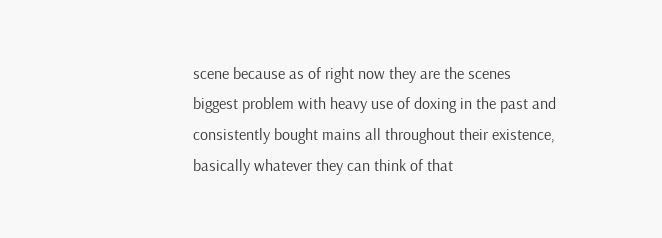scene because as of right now they are the scenes biggest problem with heavy use of doxing in the past and consistently bought mains all throughout their existence, basically whatever they can think of that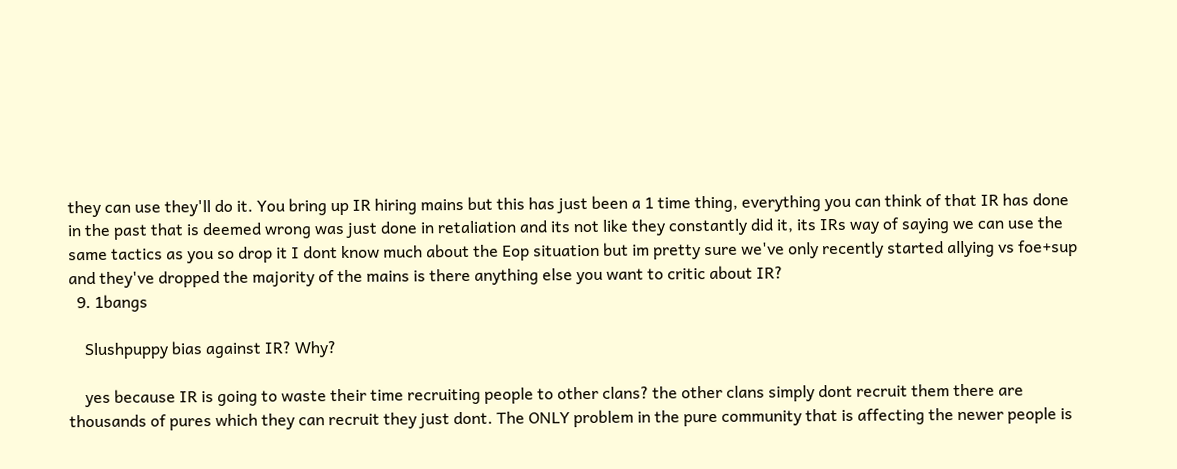they can use they'll do it. You bring up IR hiring mains but this has just been a 1 time thing, everything you can think of that IR has done in the past that is deemed wrong was just done in retaliation and its not like they constantly did it, its IRs way of saying we can use the same tactics as you so drop it I dont know much about the Eop situation but im pretty sure we've only recently started allying vs foe+sup and they've dropped the majority of the mains is there anything else you want to critic about IR?
  9. 1bangs

    Slushpuppy bias against IR? Why?

    yes because IR is going to waste their time recruiting people to other clans? the other clans simply dont recruit them there are thousands of pures which they can recruit they just dont. The ONLY problem in the pure community that is affecting the newer people is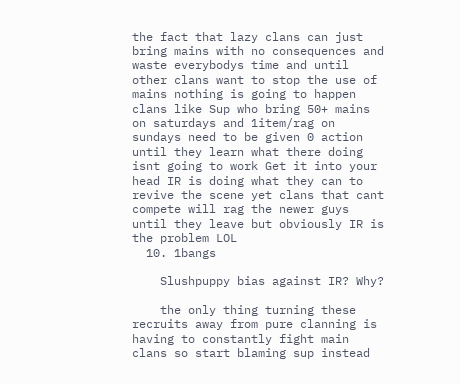the fact that lazy clans can just bring mains with no consequences and waste everybodys time and until other clans want to stop the use of mains nothing is going to happen clans like Sup who bring 50+ mains on saturdays and 1item/rag on sundays need to be given 0 action until they learn what there doing isnt going to work Get it into your head IR is doing what they can to revive the scene yet clans that cant compete will rag the newer guys until they leave but obviously IR is the problem LOL
  10. 1bangs

    Slushpuppy bias against IR? Why?

    the only thing turning these recruits away from pure clanning is having to constantly fight main clans so start blaming sup instead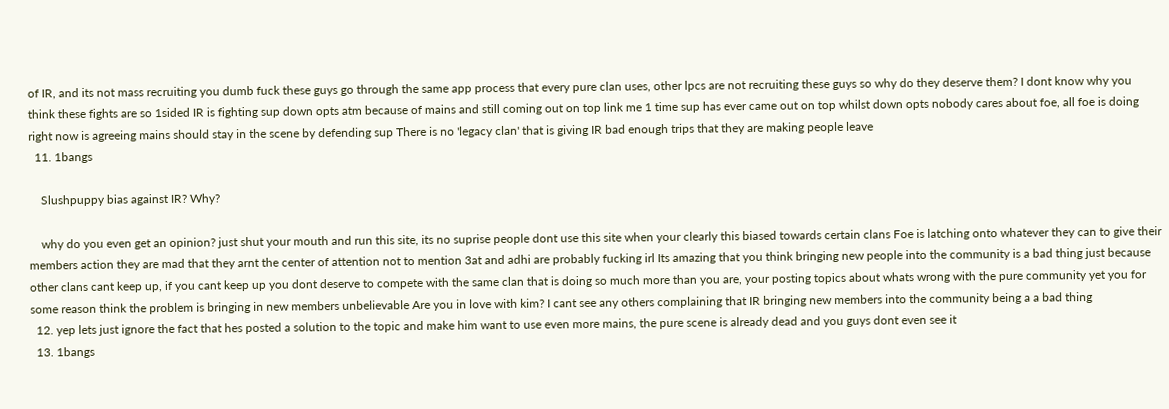of IR, and its not mass recruiting you dumb fuck these guys go through the same app process that every pure clan uses, other lpcs are not recruiting these guys so why do they deserve them? I dont know why you think these fights are so 1sided IR is fighting sup down opts atm because of mains and still coming out on top link me 1 time sup has ever came out on top whilst down opts nobody cares about foe, all foe is doing right now is agreeing mains should stay in the scene by defending sup There is no 'legacy clan' that is giving IR bad enough trips that they are making people leave
  11. 1bangs

    Slushpuppy bias against IR? Why?

    why do you even get an opinion? just shut your mouth and run this site, its no suprise people dont use this site when your clearly this biased towards certain clans Foe is latching onto whatever they can to give their members action they are mad that they arnt the center of attention not to mention 3at and adhi are probably fucking irl Its amazing that you think bringing new people into the community is a bad thing just because other clans cant keep up, if you cant keep up you dont deserve to compete with the same clan that is doing so much more than you are, your posting topics about whats wrong with the pure community yet you for some reason think the problem is bringing in new members unbelievable Are you in love with kim? I cant see any others complaining that IR bringing new members into the community being a a bad thing
  12. yep lets just ignore the fact that hes posted a solution to the topic and make him want to use even more mains, the pure scene is already dead and you guys dont even see it
  13. 1bangs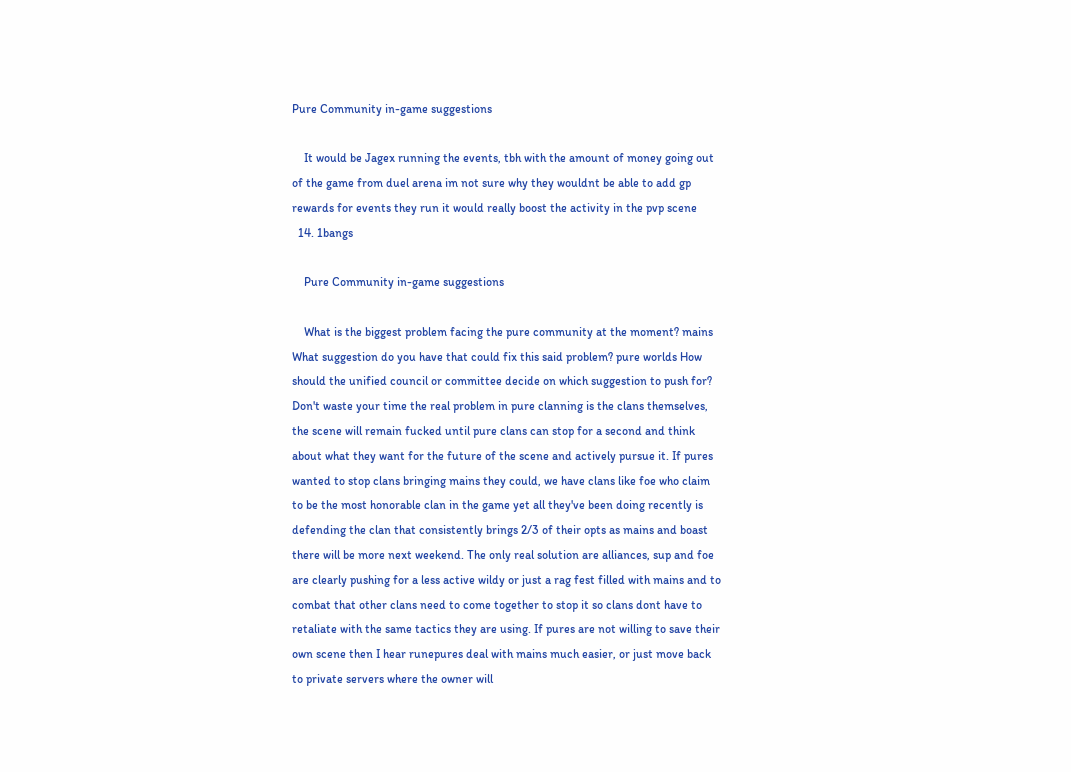Pure Community in-game suggestions

    It would be Jagex running the events, tbh with the amount of money going out of the game from duel arena im not sure why they wouldnt be able to add gp rewards for events they run it would really boost the activity in the pvp scene
  14. 1bangs

    Pure Community in-game suggestions

    What is the biggest problem facing the pure community at the moment? mains What suggestion do you have that could fix this said problem? pure worlds How should the unified council or committee decide on which suggestion to push for? Don't waste your time the real problem in pure clanning is the clans themselves, the scene will remain fucked until pure clans can stop for a second and think about what they want for the future of the scene and actively pursue it. If pures wanted to stop clans bringing mains they could, we have clans like foe who claim to be the most honorable clan in the game yet all they've been doing recently is defending the clan that consistently brings 2/3 of their opts as mains and boast there will be more next weekend. The only real solution are alliances, sup and foe are clearly pushing for a less active wildy or just a rag fest filled with mains and to combat that other clans need to come together to stop it so clans dont have to retaliate with the same tactics they are using. If pures are not willing to save their own scene then I hear runepures deal with mains much easier, or just move back to private servers where the owner will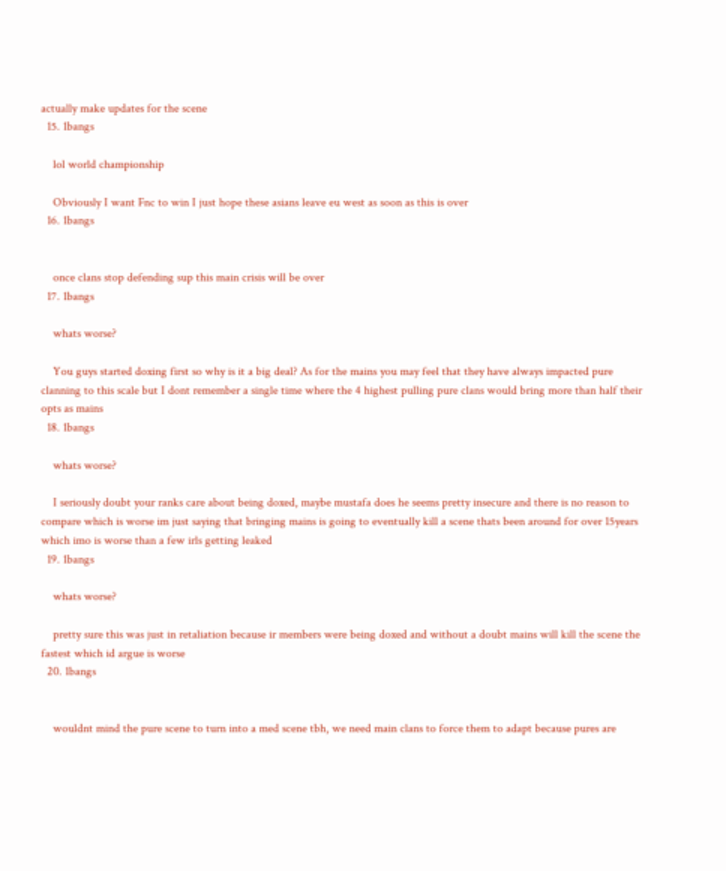actually make updates for the scene
  15. 1bangs

    lol world championship

    Obviously I want Fnc to win I just hope these asians leave eu west as soon as this is over
  16. 1bangs


    once clans stop defending sup this main crisis will be over
  17. 1bangs

    whats worse?

    You guys started doxing first so why is it a big deal? As for the mains you may feel that they have always impacted pure clanning to this scale but I dont remember a single time where the 4 highest pulling pure clans would bring more than half their opts as mains
  18. 1bangs

    whats worse?

    I seriously doubt your ranks care about being doxed, maybe mustafa does he seems pretty insecure and there is no reason to compare which is worse im just saying that bringing mains is going to eventually kill a scene thats been around for over 15years which imo is worse than a few irls getting leaked
  19. 1bangs

    whats worse?

    pretty sure this was just in retaliation because ir members were being doxed and without a doubt mains will kill the scene the fastest which id argue is worse
  20. 1bangs


    wouldnt mind the pure scene to turn into a med scene tbh, we need main clans to force them to adapt because pures are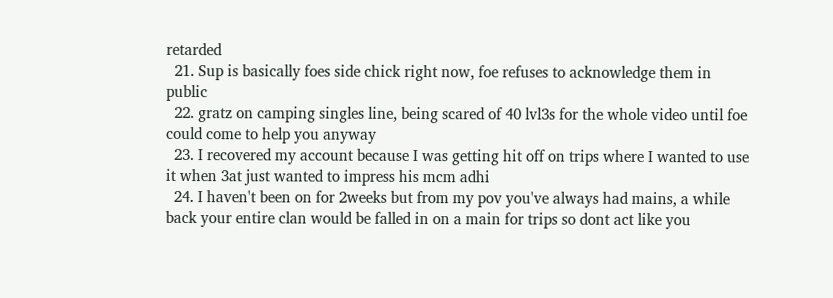retarded
  21. Sup is basically foes side chick right now, foe refuses to acknowledge them in public
  22. gratz on camping singles line, being scared of 40 lvl3s for the whole video until foe could come to help you anyway
  23. I recovered my account because I was getting hit off on trips where I wanted to use it when 3at just wanted to impress his mcm adhi
  24. I haven't been on for 2weeks but from my pov you've always had mains, a while back your entire clan would be falled in on a main for trips so dont act like you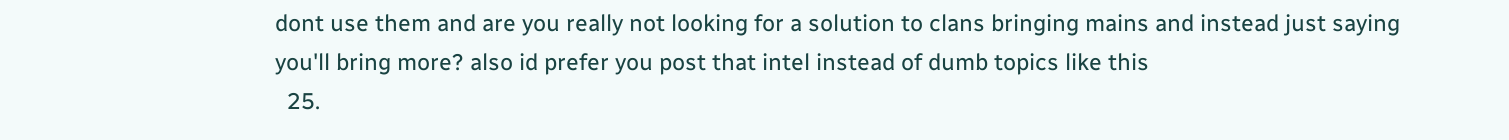dont use them and are you really not looking for a solution to clans bringing mains and instead just saying you'll bring more? also id prefer you post that intel instead of dumb topics like this
  25.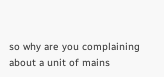so why are you complaining about a unit of mains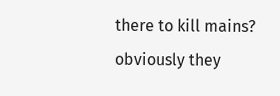there to kill mains? obviously they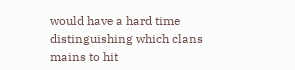would have a hard time distinguishing which clans mains to hit